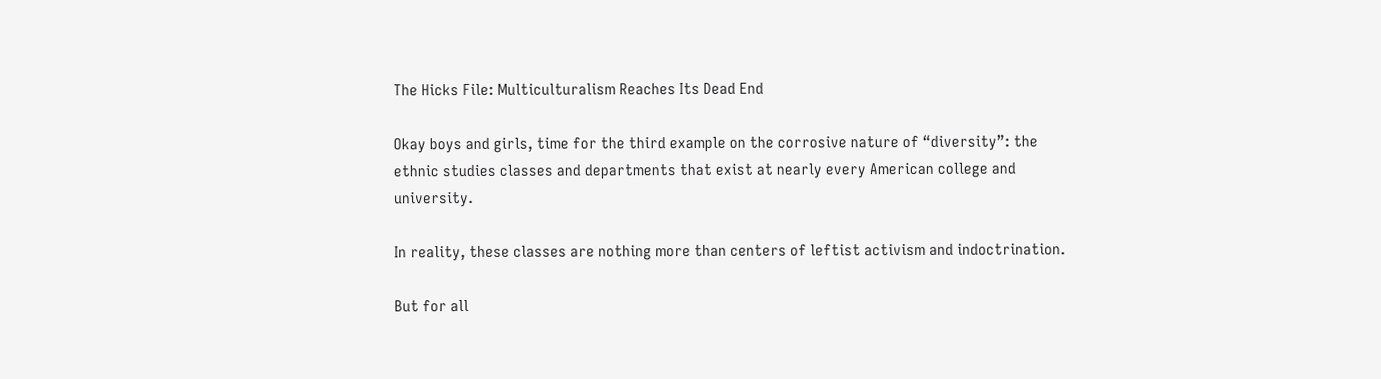The Hicks File: Multiculturalism Reaches Its Dead End

Okay boys and girls, time for the third example on the corrosive nature of “diversity”: the ethnic studies classes and departments that exist at nearly every American college and university.

In reality, these classes are nothing more than centers of leftist activism and indoctrination.

But for all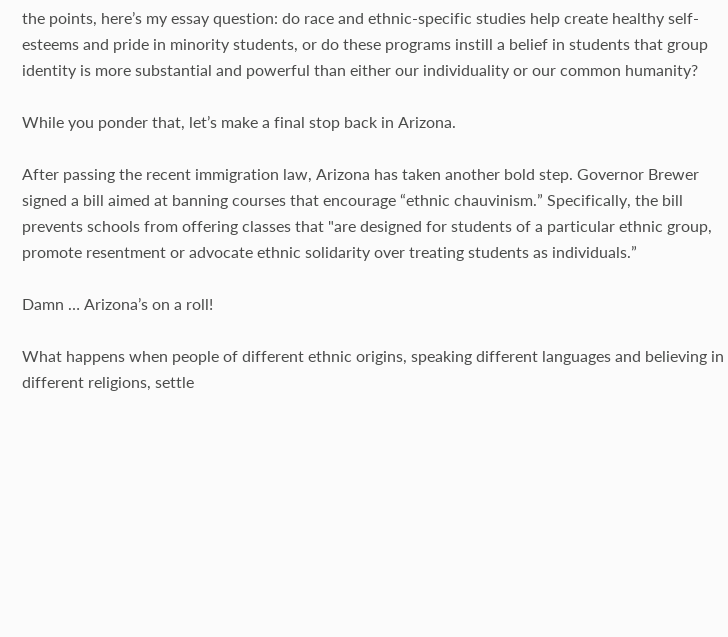the points, here’s my essay question: do race and ethnic-specific studies help create healthy self-esteems and pride in minority students, or do these programs instill a belief in students that group identity is more substantial and powerful than either our individuality or our common humanity?

While you ponder that, let’s make a final stop back in Arizona.

After passing the recent immigration law, Arizona has taken another bold step. Governor Brewer signed a bill aimed at banning courses that encourage “ethnic chauvinism.” Specifically, the bill prevents schools from offering classes that "are designed for students of a particular ethnic group, promote resentment or advocate ethnic solidarity over treating students as individuals.”

Damn … Arizona’s on a roll!

What happens when people of different ethnic origins, speaking different languages and believing in different religions, settle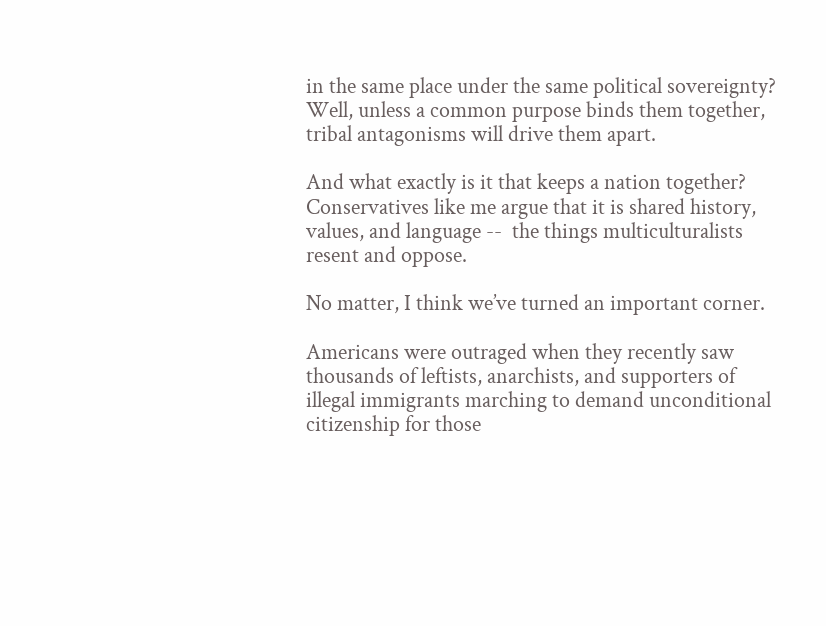in the same place under the same political sovereignty? Well, unless a common purpose binds them together, tribal antagonisms will drive them apart.

And what exactly is it that keeps a nation together?  Conservatives like me argue that it is shared history, values, and language --  the things multiculturalists resent and oppose.

No matter, I think we’ve turned an important corner.

Americans were outraged when they recently saw thousands of leftists, anarchists, and supporters of illegal immigrants marching to demand unconditional citizenship for those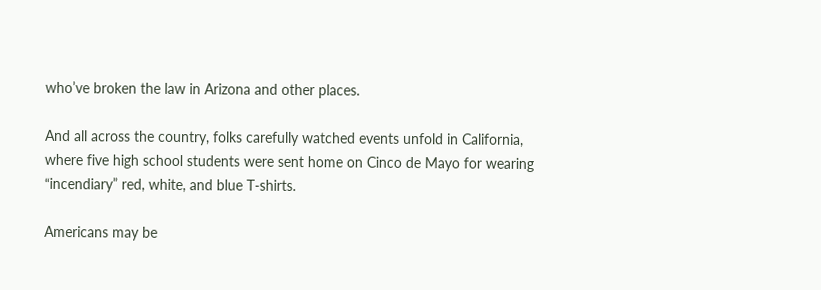who’ve broken the law in Arizona and other places.

And all across the country, folks carefully watched events unfold in California, where five high school students were sent home on Cinco de Mayo for wearing “incendiary” red, white, and blue T-shirts.

Americans may be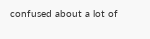confused about a lot of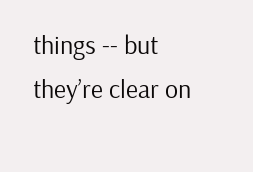things -- but they’re clear on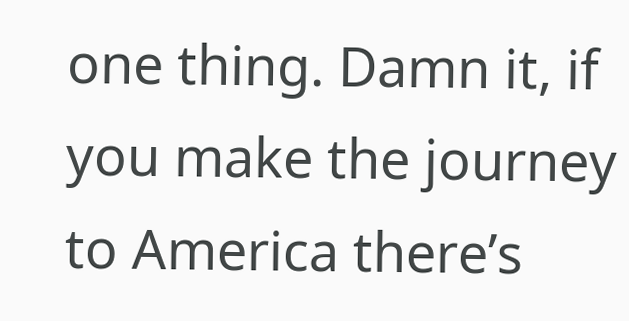one thing. Damn it, if you make the journey to America there’s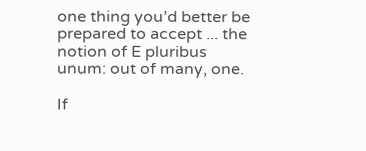one thing you’d better be prepared to accept ... the notion of E pluribus unum: out of many, one.

If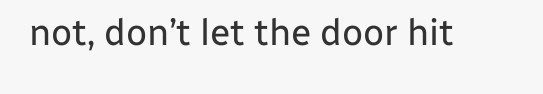not, don’t let the door hit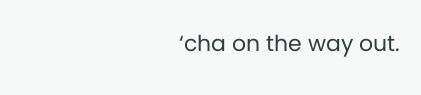‘cha on the way out.